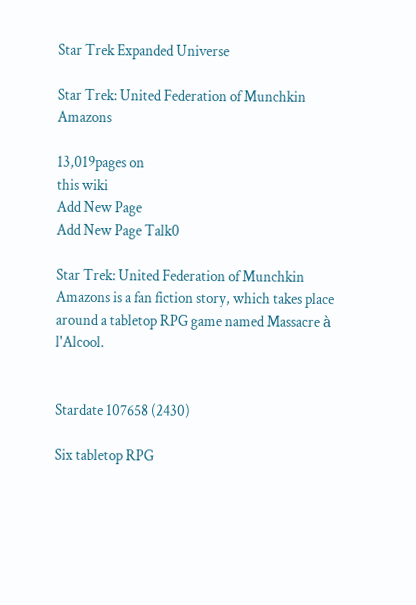Star Trek Expanded Universe

Star Trek: United Federation of Munchkin Amazons

13,019pages on
this wiki
Add New Page
Add New Page Talk0

Star Trek: United Federation of Munchkin Amazons is a fan fiction story, which takes place around a tabletop RPG game named Massacre à l'Alcool.


Stardate 107658 (2430)

Six tabletop RPG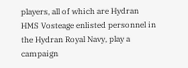players, all of which are Hydran HMS Vosteage enlisted personnel in the Hydran Royal Navy, play a campaign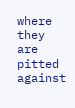where they are pitted against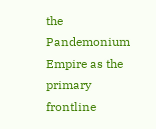the Pandemonium Empire as the primary frontline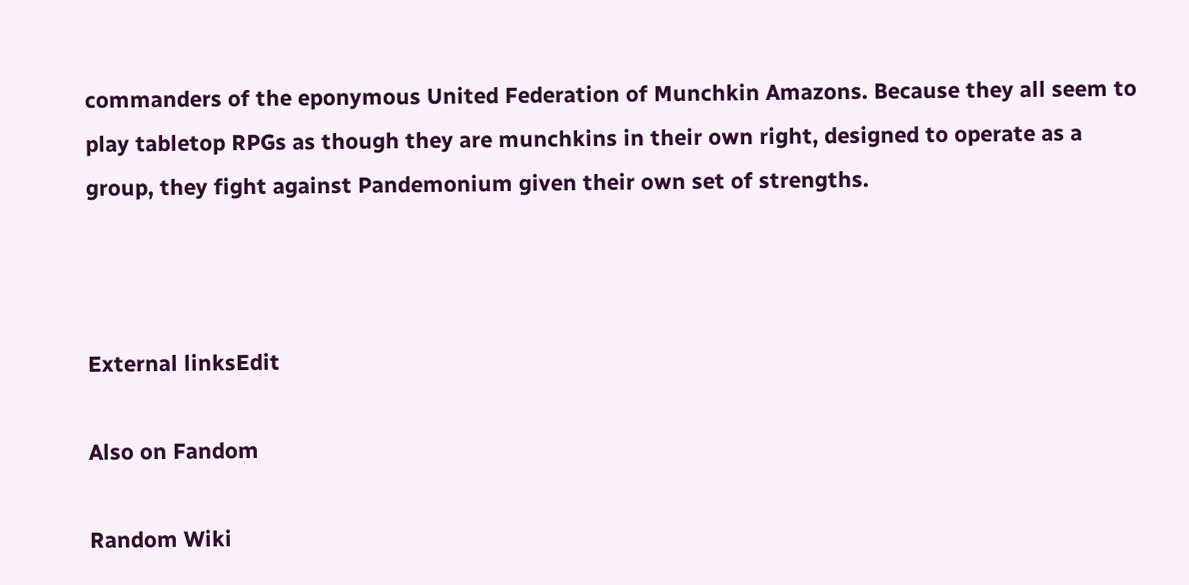commanders of the eponymous United Federation of Munchkin Amazons. Because they all seem to play tabletop RPGs as though they are munchkins in their own right, designed to operate as a group, they fight against Pandemonium given their own set of strengths.



External linksEdit

Also on Fandom

Random Wiki